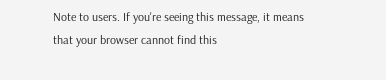Note to users. If you're seeing this message, it means that your browser cannot find this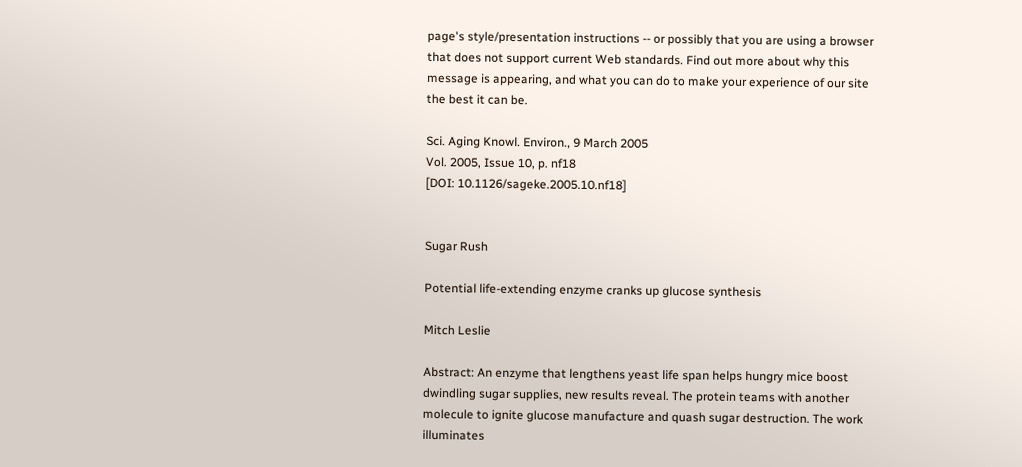page's style/presentation instructions -- or possibly that you are using a browser that does not support current Web standards. Find out more about why this message is appearing, and what you can do to make your experience of our site the best it can be.

Sci. Aging Knowl. Environ., 9 March 2005
Vol. 2005, Issue 10, p. nf18
[DOI: 10.1126/sageke.2005.10.nf18]


Sugar Rush

Potential life-extending enzyme cranks up glucose synthesis

Mitch Leslie

Abstract: An enzyme that lengthens yeast life span helps hungry mice boost dwindling sugar supplies, new results reveal. The protein teams with another molecule to ignite glucose manufacture and quash sugar destruction. The work illuminates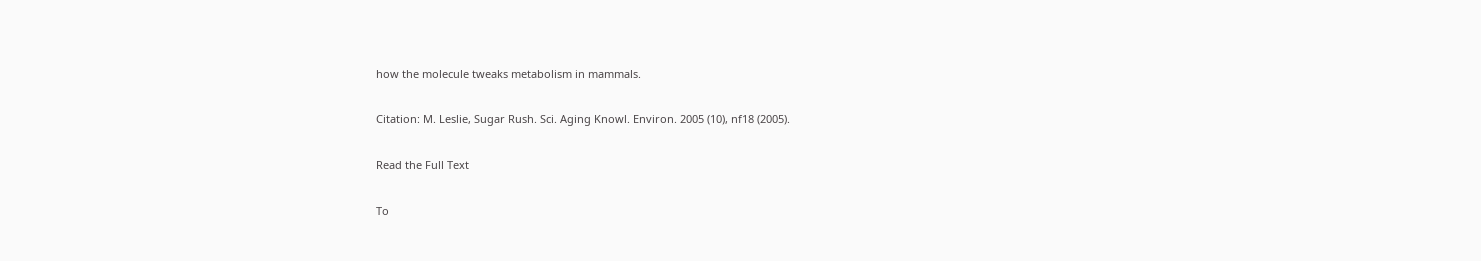how the molecule tweaks metabolism in mammals.

Citation: M. Leslie, Sugar Rush. Sci. Aging Knowl. Environ. 2005 (10), nf18 (2005).

Read the Full Text

To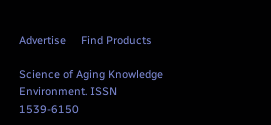Advertise     Find Products

Science of Aging Knowledge Environment. ISSN 1539-6150